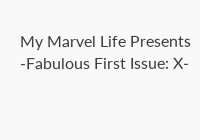My Marvel Life Presents -Fabulous First Issue: X-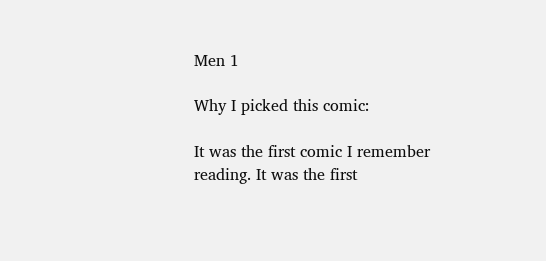Men 1

Why I picked this comic:

It was the first comic I remember reading. It was the first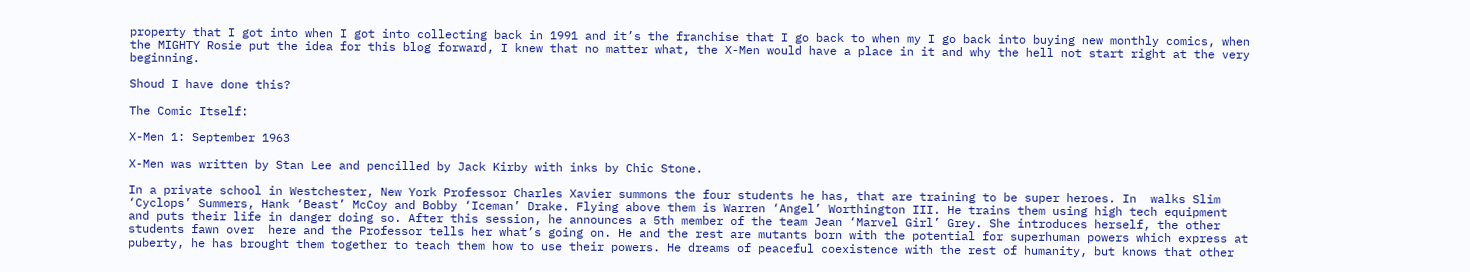property that I got into when I got into collecting back in 1991 and it’s the franchise that I go back to when my I go back into buying new monthly comics, when the MIGHTY Rosie put the idea for this blog forward, I knew that no matter what, the X-Men would have a place in it and why the hell not start right at the very beginning.

Shoud I have done this?

The Comic Itself:

X-Men 1: September 1963

X-Men was written by Stan Lee and pencilled by Jack Kirby with inks by Chic Stone.

In a private school in Westchester, New York Professor Charles Xavier summons the four students he has, that are training to be super heroes. In  walks Slim ‘Cyclops’ Summers, Hank ‘Beast’ McCoy and Bobby ‘Iceman’ Drake. Flying above them is Warren ‘Angel’ Worthington III. He trains them using high tech equipment and puts their life in danger doing so. After this session, he announces a 5th member of the team Jean ‘Marvel Girl’ Grey. She introduces herself, the other students fawn over  here and the Professor tells her what’s going on. He and the rest are mutants born with the potential for superhuman powers which express at puberty, he has brought them together to teach them how to use their powers. He dreams of peaceful coexistence with the rest of humanity, but knows that other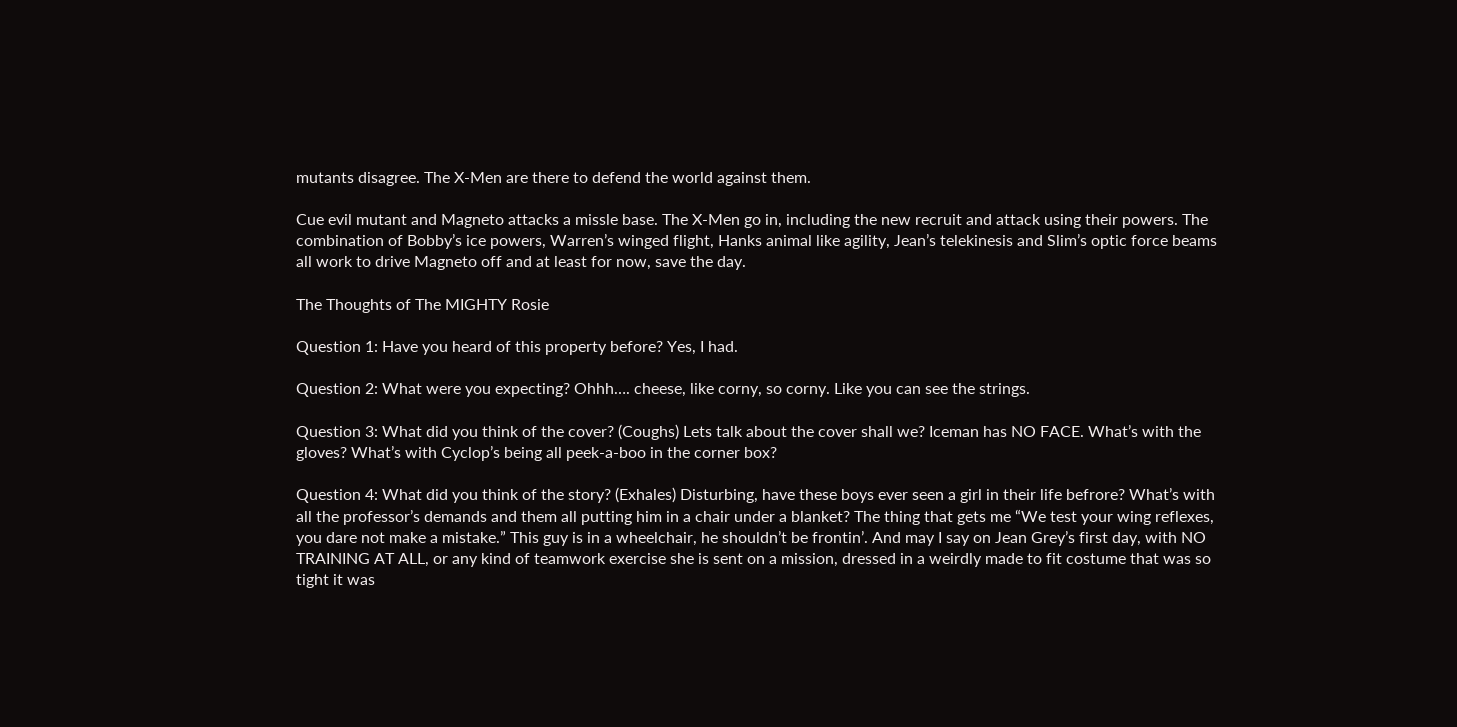mutants disagree. The X-Men are there to defend the world against them.

Cue evil mutant and Magneto attacks a missle base. The X-Men go in, including the new recruit and attack using their powers. The combination of Bobby’s ice powers, Warren’s winged flight, Hanks animal like agility, Jean’s telekinesis and Slim’s optic force beams all work to drive Magneto off and at least for now, save the day.

The Thoughts of The MIGHTY Rosie

Question 1: Have you heard of this property before? Yes, I had.

Question 2: What were you expecting? Ohhh…. cheese, like corny, so corny. Like you can see the strings.

Question 3: What did you think of the cover? (Coughs) Lets talk about the cover shall we? Iceman has NO FACE. What’s with the gloves? What’s with Cyclop’s being all peek-a-boo in the corner box?

Question 4: What did you think of the story? (Exhales) Disturbing, have these boys ever seen a girl in their life befrore? What’s with all the professor’s demands and them all putting him in a chair under a blanket? The thing that gets me “We test your wing reflexes, you dare not make a mistake.” This guy is in a wheelchair, he shouldn’t be frontin’. And may I say on Jean Grey’s first day, with NO TRAINING AT ALL, or any kind of teamwork exercise she is sent on a mission, dressed in a weirdly made to fit costume that was so tight it was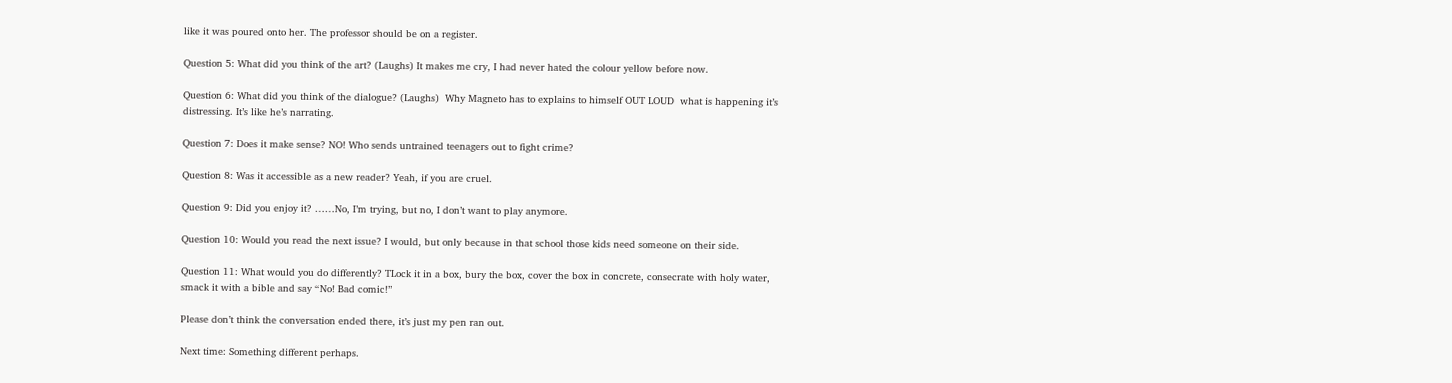like it was poured onto her. The professor should be on a register.

Question 5: What did you think of the art? (Laughs) It makes me cry, I had never hated the colour yellow before now.

Question 6: What did you think of the dialogue? (Laughs)  Why Magneto has to explains to himself OUT LOUD  what is happening it’s distressing. It’s like he’s narrating.

Question 7: Does it make sense? NO! Who sends untrained teenagers out to fight crime?

Question 8: Was it accessible as a new reader? Yeah, if you are cruel.

Question 9: Did you enjoy it? ……No, I’m trying, but no, I don’t want to play anymore.

Question 10: Would you read the next issue? I would, but only because in that school those kids need someone on their side.

Question 11: What would you do differently? TLock it in a box, bury the box, cover the box in concrete, consecrate with holy water, smack it with a bible and say “No! Bad comic!”

Please don’t think the conversation ended there, it’s just my pen ran out.

Next time: Something different perhaps.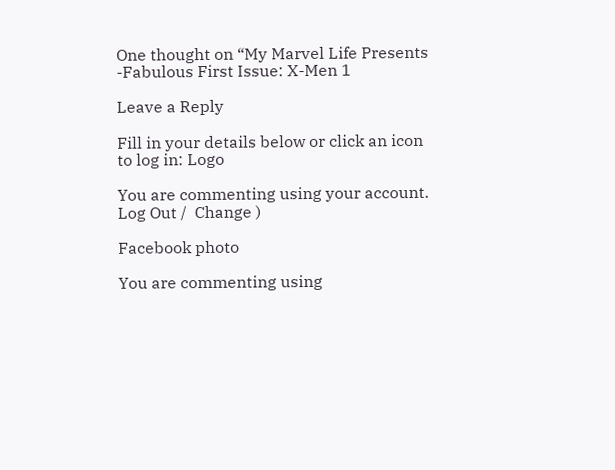One thought on “My Marvel Life Presents -Fabulous First Issue: X-Men 1

Leave a Reply

Fill in your details below or click an icon to log in: Logo

You are commenting using your account. Log Out /  Change )

Facebook photo

You are commenting using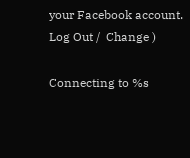your Facebook account. Log Out /  Change )

Connecting to %s